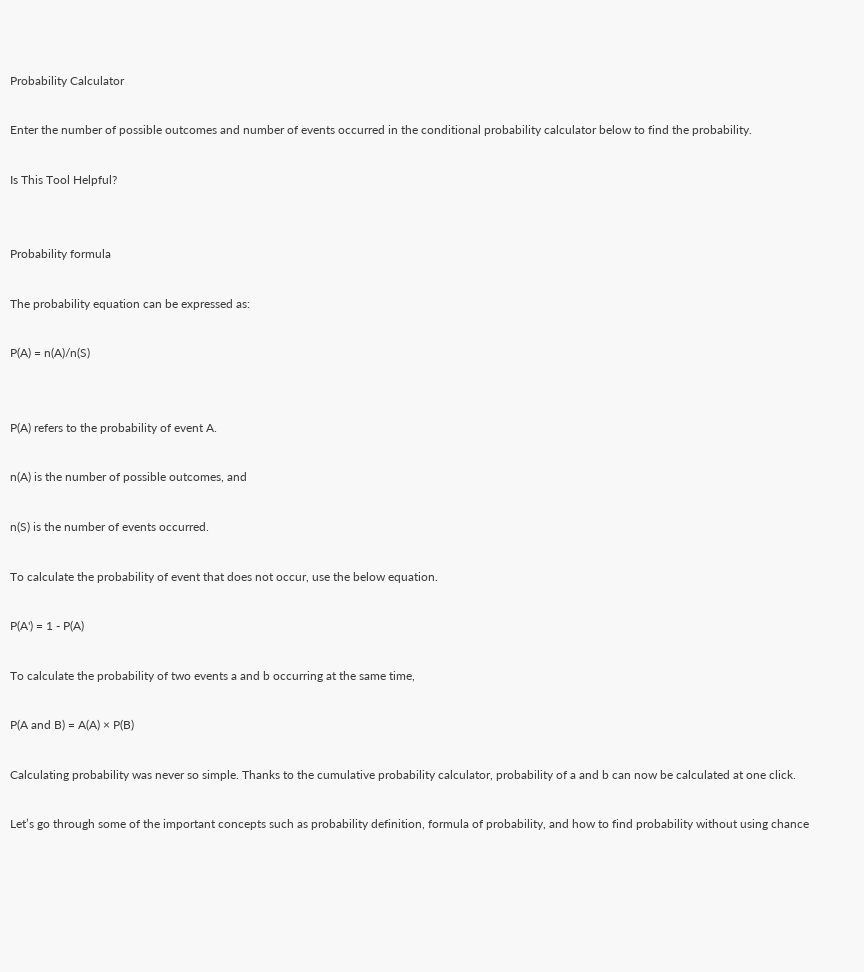Probability Calculator

Enter the number of possible outcomes and number of events occurred in the conditional probability calculator below to find the probability.

Is This Tool Helpful?


Probability formula

The probability equation can be expressed as:

P(A) = n(A)/n(S)


P(A) refers to the probability of event A.

n(A) is the number of possible outcomes, and

n(S) is the number of events occurred.

To calculate the probability of event that does not occur, use the below equation.

P(A') = 1 - P(A)

To calculate the probability of two events a and b occurring at the same time,

P(A and B) = A(A) × P(B)

Calculating probability was never so simple. Thanks to the cumulative probability calculator, probability of a and b can now be calculated at one click.

Let’s go through some of the important concepts such as probability definition, formula of probability, and how to find probability without using chance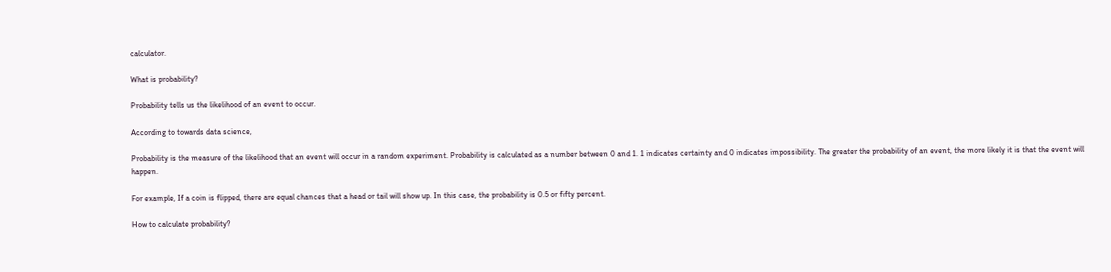calculator.

What is probability?

Probability tells us the likelihood of an event to occur.

According to towards data science,

Probability is the measure of the likelihood that an event will occur in a random experiment. Probability is calculated as a number between 0 and 1. 1 indicates certainty and 0 indicates impossibility. The greater the probability of an event, the more likely it is that the event will happen.

For example, If a coin is flipped, there are equal chances that a head or tail will show up. In this case, the probability is 0.5 or fifty percent.

How to calculate probability?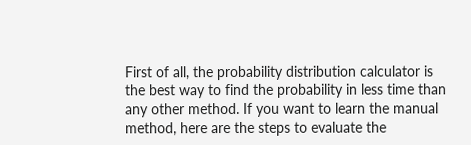First of all, the probability distribution calculator is the best way to find the probability in less time than any other method. If you want to learn the manual method, here are the steps to evaluate the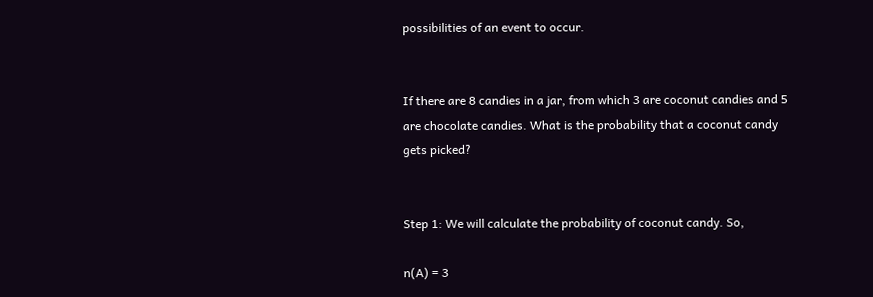possibilities of an event to occur.


If there are 8 candies in a jar, from which 3 are coconut candies and 5 are chocolate candies. What is the probability that a coconut candy gets picked?


Step 1: We will calculate the probability of coconut candy. So,

n(A) = 3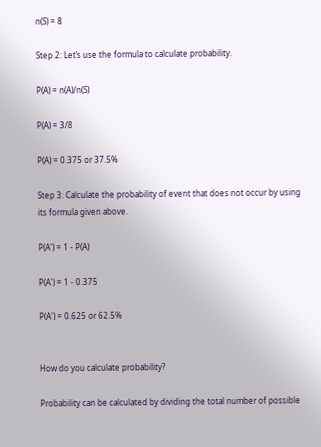n(S) = 8

Step 2: Let’s use the formula to calculate probability.

P(A) = n(A)/n(S)

P(A) = 3/8

P(A) = 0.375 or 37.5%

Step 3: Calculate the probability of event that does not occur by using its formula given above.

P(A') = 1 - P(A)

P(A') = 1 - 0.375

P(A') = 0.625 or 62.5%


How do you calculate probability?

Probability can be calculated by dividing the total number of possible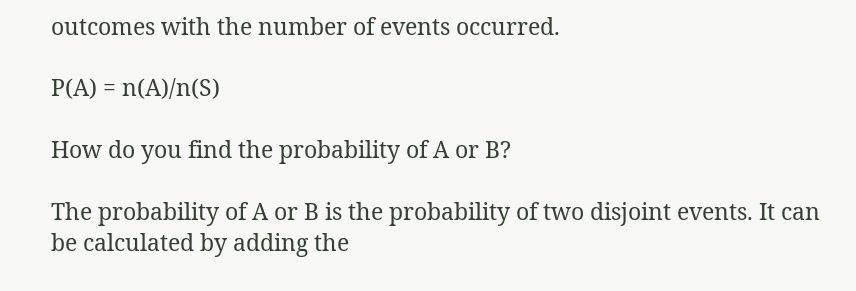outcomes with the number of events occurred.

P(A) = n(A)/n(S)

How do you find the probability of A or B?

The probability of A or B is the probability of two disjoint events. It can be calculated by adding the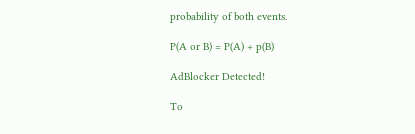probability of both events.

P(A or B) = P(A) + p(B)

AdBlocker Detected!

To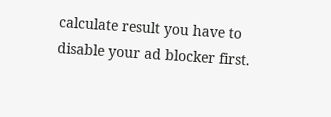calculate result you have to disable your ad blocker first.